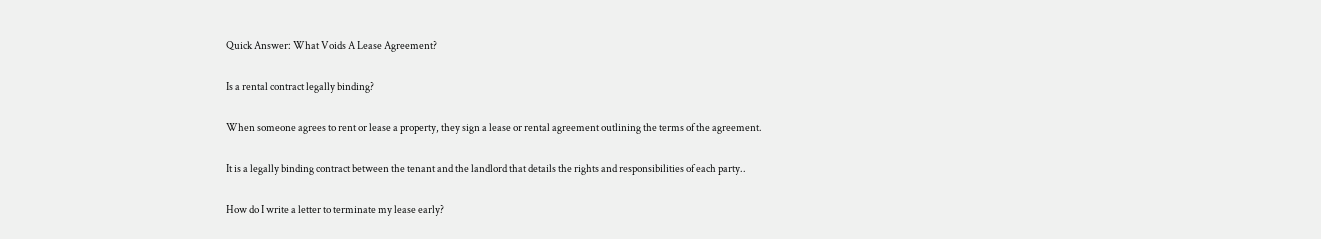Quick Answer: What Voids A Lease Agreement?

Is a rental contract legally binding?

When someone agrees to rent or lease a property, they sign a lease or rental agreement outlining the terms of the agreement.

It is a legally binding contract between the tenant and the landlord that details the rights and responsibilities of each party..

How do I write a letter to terminate my lease early?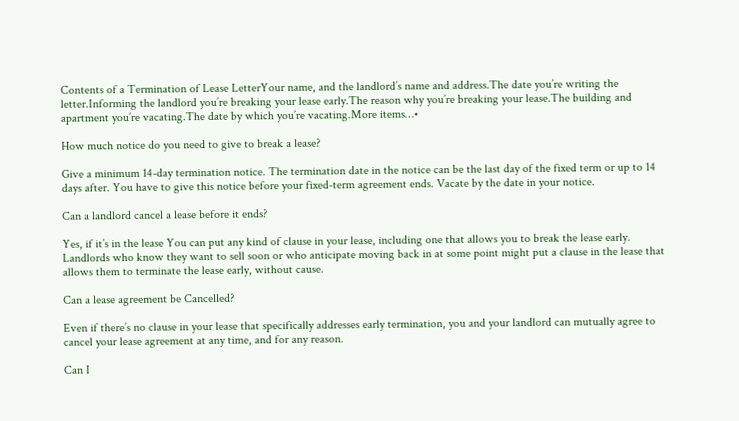Contents of a Termination of Lease LetterYour name, and the landlord’s name and address.The date you’re writing the letter.Informing the landlord you’re breaking your lease early.The reason why you’re breaking your lease.The building and apartment you’re vacating.The date by which you’re vacating.More items…•

How much notice do you need to give to break a lease?

Give a minimum 14-day termination notice. The termination date in the notice can be the last day of the fixed term or up to 14 days after. You have to give this notice before your fixed-term agreement ends. Vacate by the date in your notice.

Can a landlord cancel a lease before it ends?

Yes, if it’s in the lease You can put any kind of clause in your lease, including one that allows you to break the lease early. Landlords who know they want to sell soon or who anticipate moving back in at some point might put a clause in the lease that allows them to terminate the lease early, without cause.

Can a lease agreement be Cancelled?

Even if there’s no clause in your lease that specifically addresses early termination, you and your landlord can mutually agree to cancel your lease agreement at any time, and for any reason.

Can I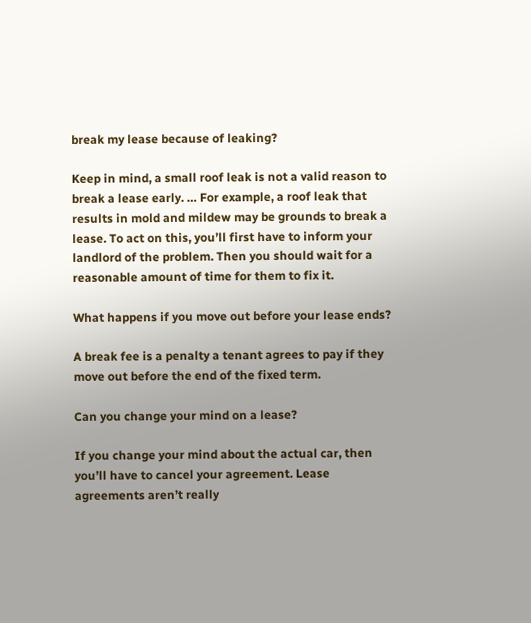break my lease because of leaking?

Keep in mind, a small roof leak is not a valid reason to break a lease early. … For example, a roof leak that results in mold and mildew may be grounds to break a lease. To act on this, you’ll first have to inform your landlord of the problem. Then you should wait for a reasonable amount of time for them to fix it.

What happens if you move out before your lease ends?

A break fee is a penalty a tenant agrees to pay if they move out before the end of the fixed term.

Can you change your mind on a lease?

If you change your mind about the actual car, then you’ll have to cancel your agreement. Lease agreements aren’t really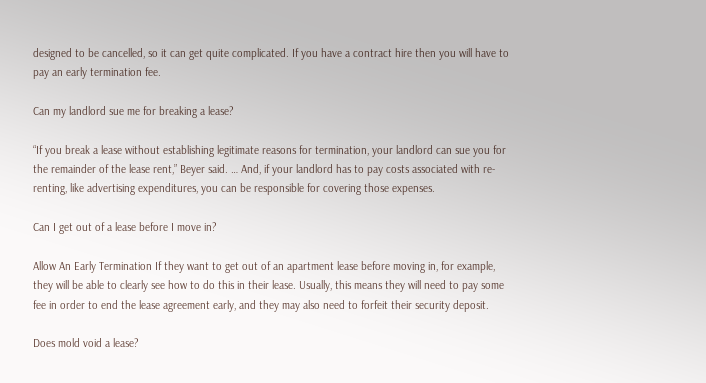designed to be cancelled, so it can get quite complicated. If you have a contract hire then you will have to pay an early termination fee.

Can my landlord sue me for breaking a lease?

“If you break a lease without establishing legitimate reasons for termination, your landlord can sue you for the remainder of the lease rent,” Beyer said. … And, if your landlord has to pay costs associated with re-renting, like advertising expenditures, you can be responsible for covering those expenses.

Can I get out of a lease before I move in?

Allow An Early Termination If they want to get out of an apartment lease before moving in, for example, they will be able to clearly see how to do this in their lease. Usually, this means they will need to pay some fee in order to end the lease agreement early, and they may also need to forfeit their security deposit.

Does mold void a lease?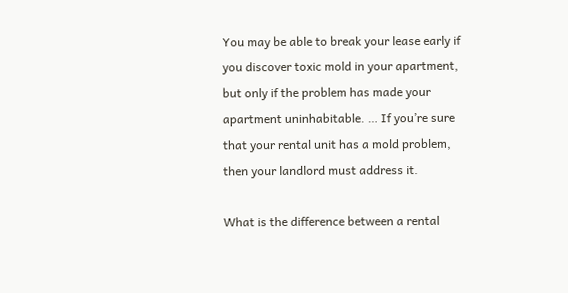You may be able to break your lease early if you discover toxic mold in your apartment, but only if the problem has made your apartment uninhabitable. … If you’re sure that your rental unit has a mold problem, then your landlord must address it.

What is the difference between a rental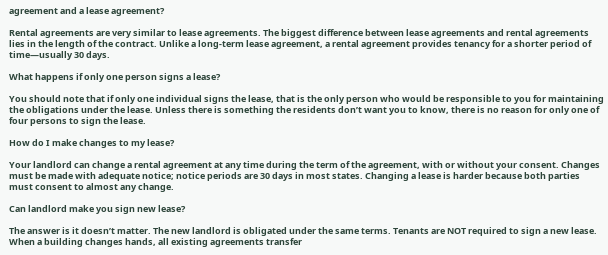agreement and a lease agreement?

Rental agreements are very similar to lease agreements. The biggest difference between lease agreements and rental agreements lies in the length of the contract. Unlike a long-term lease agreement, a rental agreement provides tenancy for a shorter period of time—usually 30 days.

What happens if only one person signs a lease?

You should note that if only one individual signs the lease, that is the only person who would be responsible to you for maintaining the obligations under the lease. Unless there is something the residents don’t want you to know, there is no reason for only one of four persons to sign the lease.

How do I make changes to my lease?

Your landlord can change a rental agreement at any time during the term of the agreement, with or without your consent. Changes must be made with adequate notice; notice periods are 30 days in most states. Changing a lease is harder because both parties must consent to almost any change.

Can landlord make you sign new lease?

The answer is it doesn’t matter. The new landlord is obligated under the same terms. Tenants are NOT required to sign a new lease. When a building changes hands, all existing agreements transfer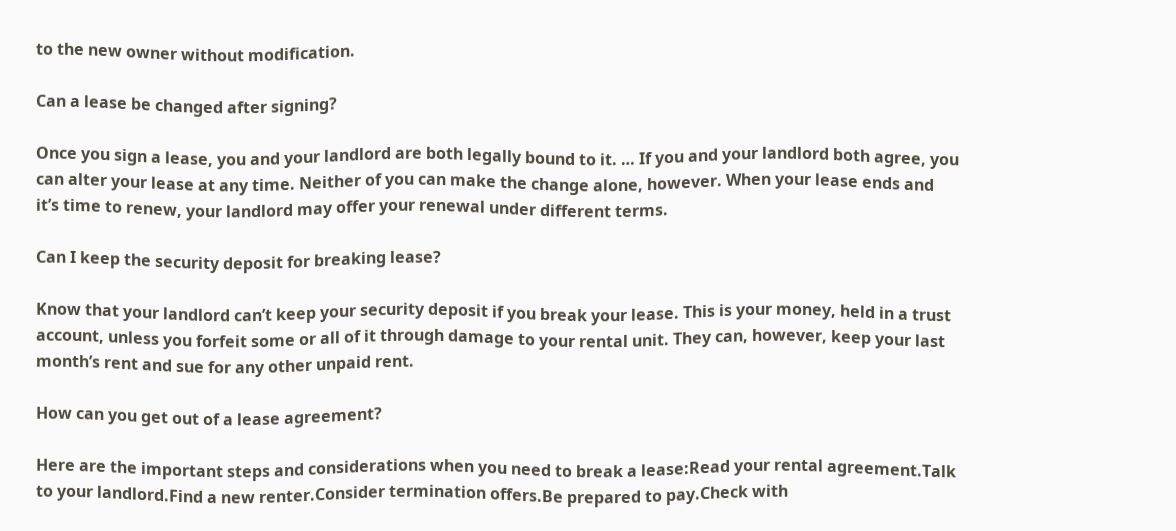to the new owner without modification.

Can a lease be changed after signing?

Once you sign a lease, you and your landlord are both legally bound to it. … If you and your landlord both agree, you can alter your lease at any time. Neither of you can make the change alone, however. When your lease ends and it’s time to renew, your landlord may offer your renewal under different terms.

Can I keep the security deposit for breaking lease?

Know that your landlord can’t keep your security deposit if you break your lease. This is your money, held in a trust account, unless you forfeit some or all of it through damage to your rental unit. They can, however, keep your last month’s rent and sue for any other unpaid rent.

How can you get out of a lease agreement?

Here are the important steps and considerations when you need to break a lease:Read your rental agreement.Talk to your landlord.Find a new renter.Consider termination offers.Be prepared to pay.Check with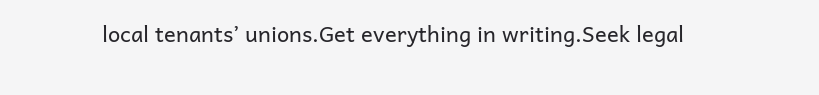local tenants’ unions.Get everything in writing.Seek legal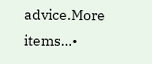advice.More items…•